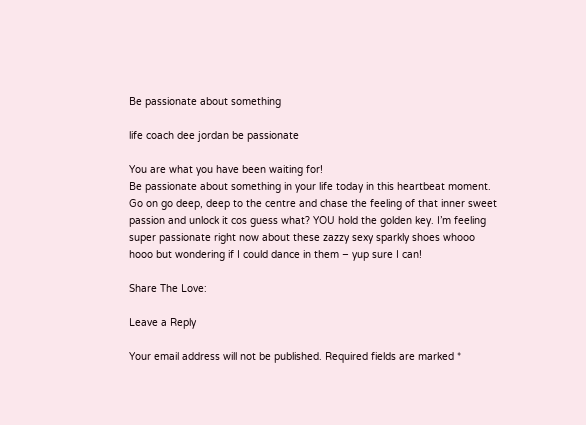Be passionate about something

life coach dee jordan be passionate

You are what you have been waiting for!
Be passionate about something in your life today in this heartbeat moment. Go on go deep, deep to the centre and chase the feeling of that inner sweet passion and unlock it cos guess what? YOU hold the golden key. I’m feeling super passionate right now about these zazzy sexy sparkly shoes whooo hooo but wondering if I could dance in them – yup sure I can!

Share The Love:

Leave a Reply

Your email address will not be published. Required fields are marked *